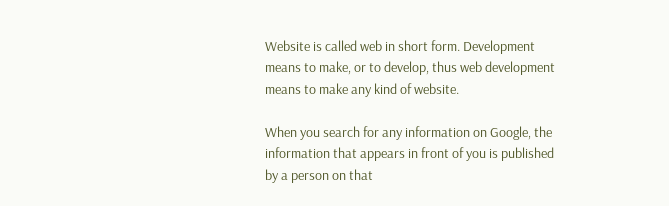Website is called web in short form. Development means to make, or to develop, thus web development means to make any kind of website.

When you search for any information on Google, the information that appears in front of you is published by a person on that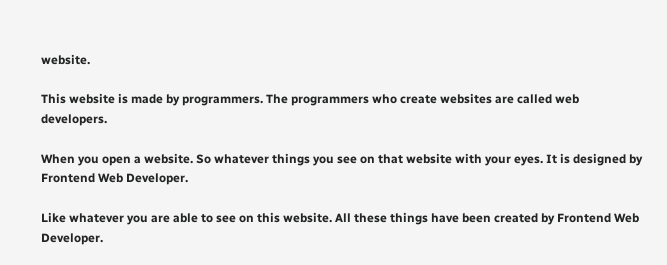website.

This website is made by programmers. The programmers who create websites are called web developers.

When you open a website. So whatever things you see on that website with your eyes. It is designed by Frontend Web Developer.

Like whatever you are able to see on this website. All these things have been created by Frontend Web Developer.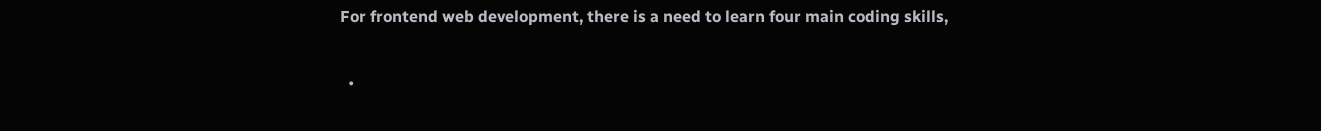For frontend web development, there is a need to learn four main coding skills,

  •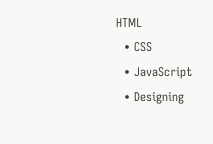HTML
  • CSS
  • JavaScript
  • Designing